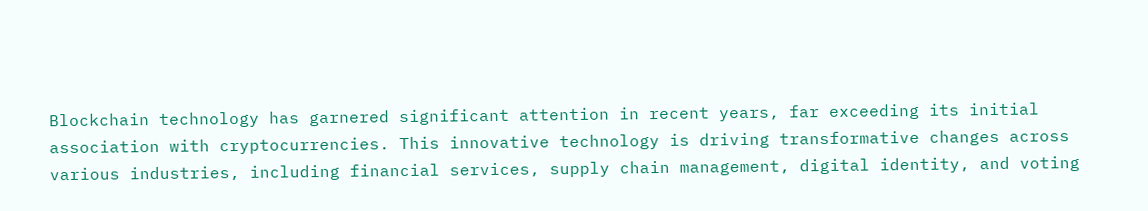Blockchain technology has garnered significant attention in recent years, far exceeding its initial association with cryptocurrencies. This innovative technology is driving transformative changes across various industries, including financial services, supply chain management, digital identity, and voting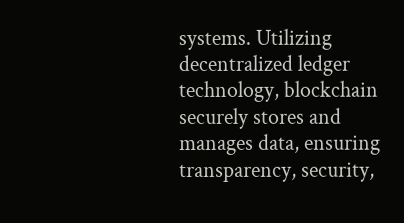systems. Utilizing decentralized ledger technology, blockchain securely stores and manages data, ensuring transparency, security,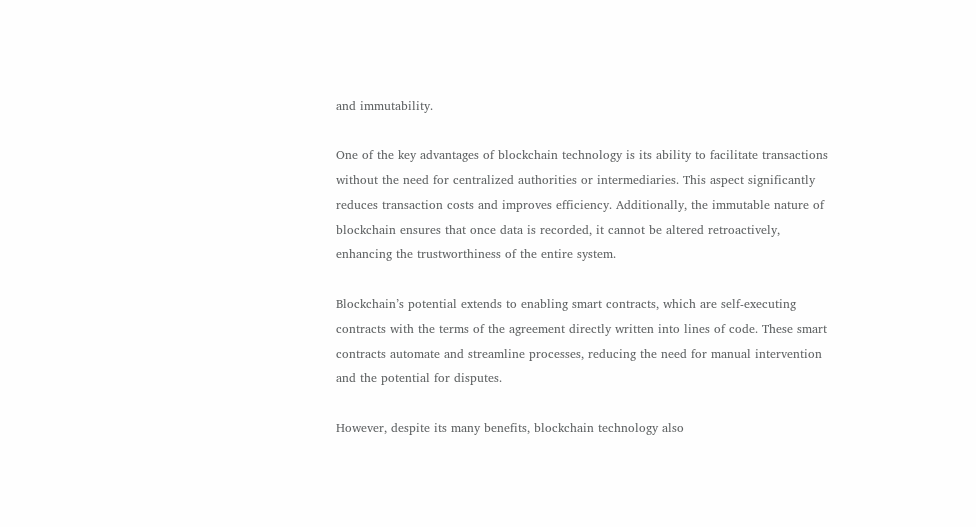and immutability.

One of the key advantages of blockchain technology is its ability to facilitate transactions without the need for centralized authorities or intermediaries. This aspect significantly reduces transaction costs and improves efficiency. Additionally, the immutable nature of blockchain ensures that once data is recorded, it cannot be altered retroactively, enhancing the trustworthiness of the entire system.

Blockchain’s potential extends to enabling smart contracts, which are self-executing contracts with the terms of the agreement directly written into lines of code. These smart contracts automate and streamline processes, reducing the need for manual intervention and the potential for disputes.

However, despite its many benefits, blockchain technology also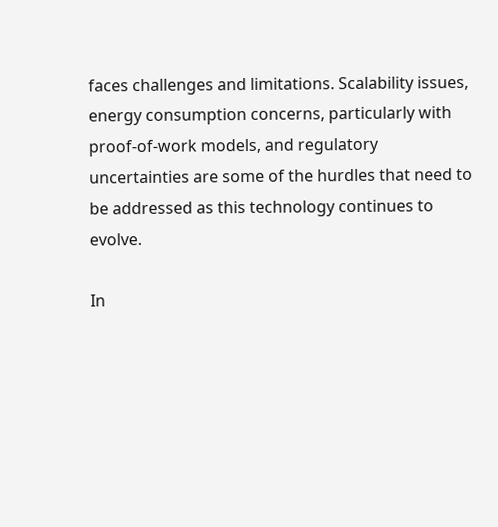faces challenges and limitations. Scalability issues, energy consumption concerns, particularly with proof-of-work models, and regulatory uncertainties are some of the hurdles that need to be addressed as this technology continues to evolve.

In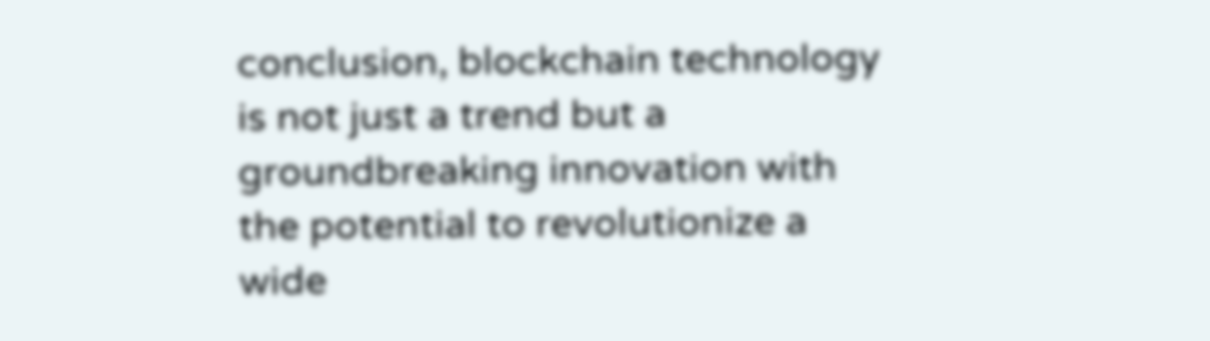conclusion, blockchain technology is not just a trend but a groundbreaking innovation with the potential to revolutionize a wide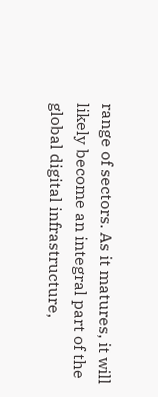range of sectors. As it matures, it will likely become an integral part of the global digital infrastructure,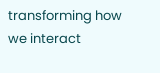transforming how we interact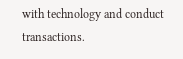with technology and conduct transactions.